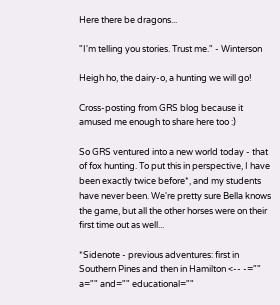Here there be dragons...

"I'm telling you stories. Trust me." - Winterson

Heigh ho, the dairy-o, a hunting we will go!

Cross-posting from GRS blog because it amused me enough to share here too :)

So GRS ventured into a new world today - that of fox hunting. To put this in perspective, I have been exactly twice before*, and my students have never been. We're pretty sure Bella knows the game, but all the other horses were on their first time out as well...

*Sidenote - previous adventures: first in Southern Pines and then in Hamilton <-- -="" a="" and="" educational=""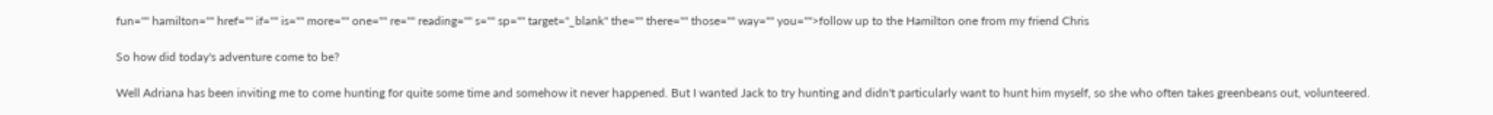fun="" hamilton="" href="" if="" is="" more="" one="" re="" reading="" s="" sp="" target="_blank" the="" there="" those="" way="" you="">follow up to the Hamilton one from my friend Chris

So how did today's adventure come to be?

Well Adriana has been inviting me to come hunting for quite some time and somehow it never happened. But I wanted Jack to try hunting and didn't particularly want to hunt him myself, so she who often takes greenbeans out, volunteered.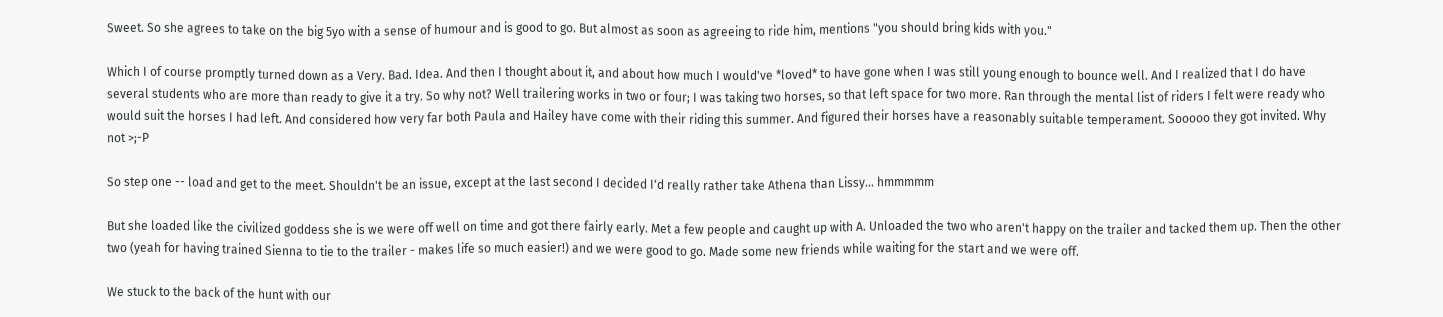Sweet. So she agrees to take on the big 5yo with a sense of humour and is good to go. But almost as soon as agreeing to ride him, mentions "you should bring kids with you."

Which I of course promptly turned down as a Very. Bad. Idea. And then I thought about it, and about how much I would've *loved* to have gone when I was still young enough to bounce well. And I realized that I do have several students who are more than ready to give it a try. So why not? Well trailering works in two or four; I was taking two horses, so that left space for two more. Ran through the mental list of riders I felt were ready who would suit the horses I had left. And considered how very far both Paula and Hailey have come with their riding this summer. And figured their horses have a reasonably suitable temperament. Sooooo they got invited. Why not >;-P

So step one -- load and get to the meet. Shouldn't be an issue, except at the last second I decided I'd really rather take Athena than Lissy... hmmmmm

But she loaded like the civilized goddess she is we were off well on time and got there fairly early. Met a few people and caught up with A. Unloaded the two who aren't happy on the trailer and tacked them up. Then the other two (yeah for having trained Sienna to tie to the trailer - makes life so much easier!) and we were good to go. Made some new friends while waiting for the start and we were off.

We stuck to the back of the hunt with our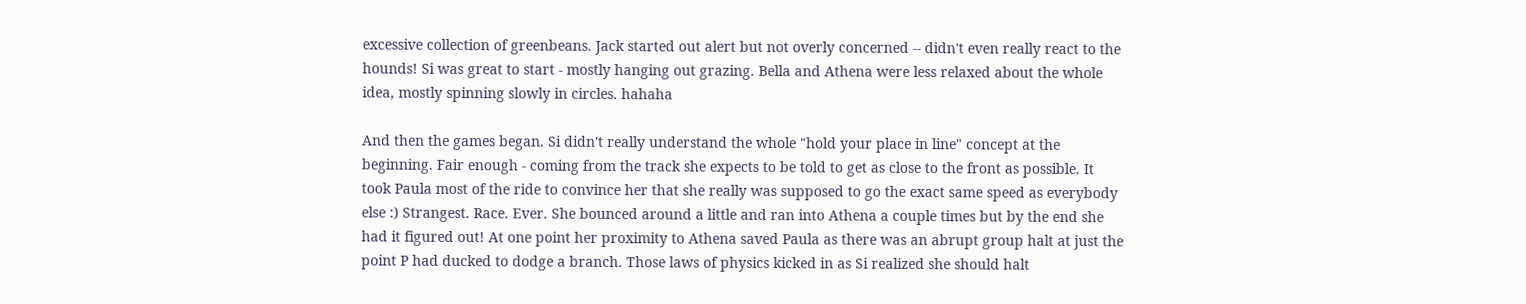excessive collection of greenbeans. Jack started out alert but not overly concerned -- didn't even really react to the hounds! Si was great to start - mostly hanging out grazing. Bella and Athena were less relaxed about the whole idea, mostly spinning slowly in circles. hahaha

And then the games began. Si didn't really understand the whole "hold your place in line" concept at the beginning. Fair enough - coming from the track she expects to be told to get as close to the front as possible. It took Paula most of the ride to convince her that she really was supposed to go the exact same speed as everybody else :) Strangest. Race. Ever. She bounced around a little and ran into Athena a couple times but by the end she had it figured out! At one point her proximity to Athena saved Paula as there was an abrupt group halt at just the point P had ducked to dodge a branch. Those laws of physics kicked in as Si realized she should halt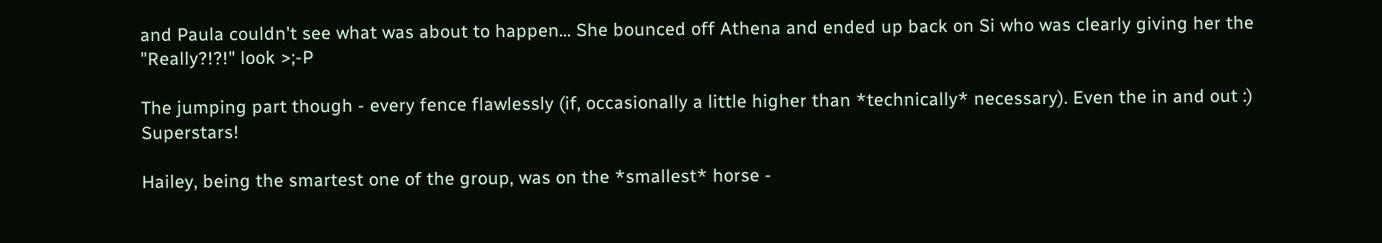and Paula couldn't see what was about to happen... She bounced off Athena and ended up back on Si who was clearly giving her the "Really?!?!" look >;-P

The jumping part though - every fence flawlessly (if, occasionally a little higher than *technically* necessary). Even the in and out :) Superstars!

Hailey, being the smartest one of the group, was on the *smallest* horse -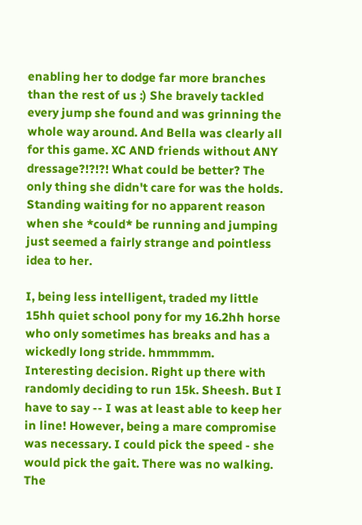enabling her to dodge far more branches than the rest of us :) She bravely tackled every jump she found and was grinning the whole way around. And Bella was clearly all for this game. XC AND friends without ANY dressage?!?!?! What could be better? The only thing she didn't care for was the holds. Standing waiting for no apparent reason when she *could* be running and jumping just seemed a fairly strange and pointless idea to her.

I, being less intelligent, traded my little 15hh quiet school pony for my 16.2hh horse who only sometimes has breaks and has a wickedly long stride. hmmmmm. Interesting decision. Right up there with randomly deciding to run 15k. Sheesh. But I have to say -- I was at least able to keep her in line! However, being a mare compromise was necessary. I could pick the speed - she would pick the gait. There was no walking. The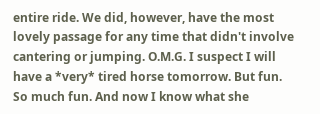entire ride. We did, however, have the most lovely passage for any time that didn't involve cantering or jumping. O.M.G. I suspect I will have a *very* tired horse tomorrow. But fun. So much fun. And now I know what she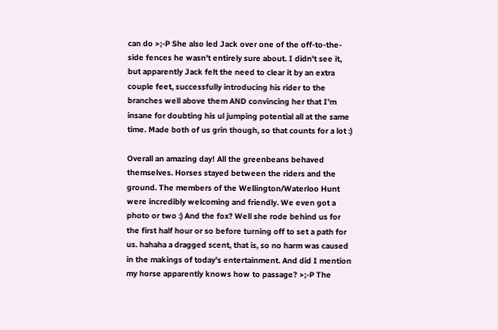can do >;-P She also led Jack over one of the off-to-the-side fences he wasn't entirely sure about. I didn't see it, but apparently Jack felt the need to clear it by an extra couple feet, successfully introducing his rider to the branches well above them AND convincing her that I'm insane for doubting his ul jumping potential all at the same time. Made both of us grin though, so that counts for a lot :)

Overall an amazing day! All the greenbeans behaved themselves. Horses stayed between the riders and the ground. The members of the Wellington/Waterloo Hunt were incredibly welcoming and friendly. We even got a photo or two :) And the fox? Well she rode behind us for the first half hour or so before turning off to set a path for us. hahaha a dragged scent, that is, so no harm was caused in the makings of today's entertainment. And did I mention my horse apparently knows how to passage? >;-P The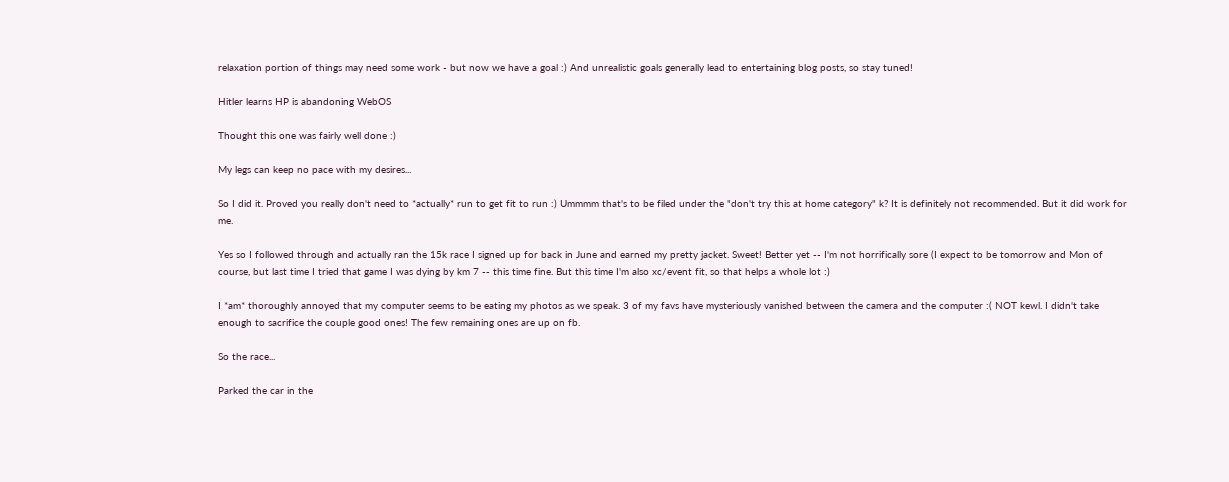relaxation portion of things may need some work - but now we have a goal :) And unrealistic goals generally lead to entertaining blog posts, so stay tuned!

Hitler learns HP is abandoning WebOS

Thought this one was fairly well done :)

My legs can keep no pace with my desires...

So I did it. Proved you really don't need to *actually* run to get fit to run :) Ummmm that's to be filed under the "don't try this at home category" k? It is definitely not recommended. But it did work for me.

Yes so I followed through and actually ran the 15k race I signed up for back in June and earned my pretty jacket. Sweet! Better yet -- I'm not horrifically sore (I expect to be tomorrow and Mon of course, but last time I tried that game I was dying by km 7 -- this time fine. But this time I'm also xc/event fit, so that helps a whole lot :)

I *am* thoroughly annoyed that my computer seems to be eating my photos as we speak. 3 of my favs have mysteriously vanished between the camera and the computer :( NOT kewl. I didn't take enough to sacrifice the couple good ones! The few remaining ones are up on fb.

So the race...

Parked the car in the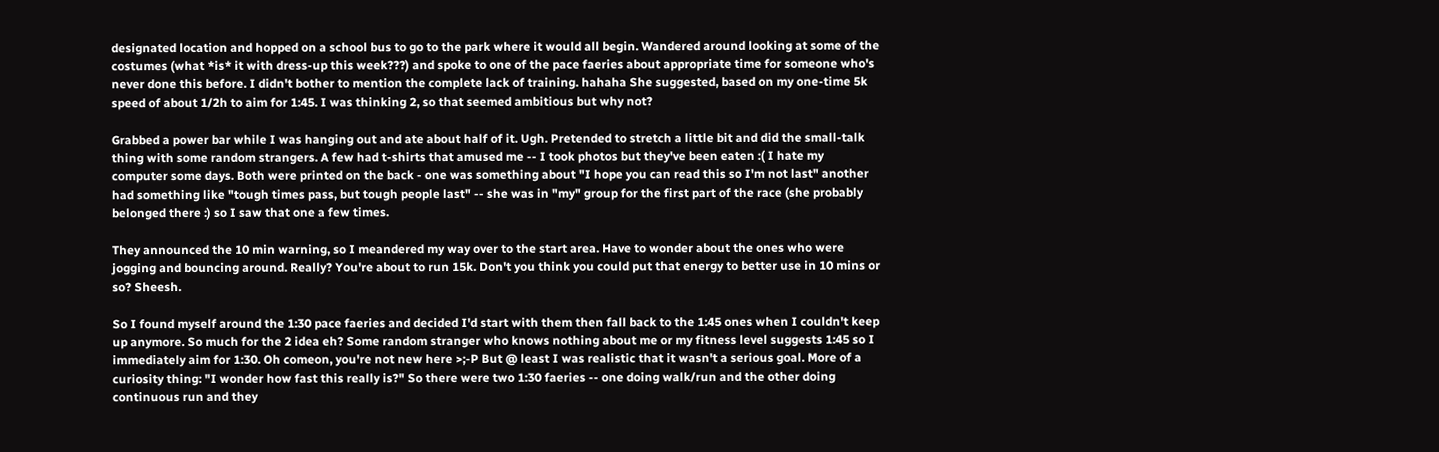designated location and hopped on a school bus to go to the park where it would all begin. Wandered around looking at some of the costumes (what *is* it with dress-up this week???) and spoke to one of the pace faeries about appropriate time for someone who's never done this before. I didn't bother to mention the complete lack of training. hahaha She suggested, based on my one-time 5k speed of about 1/2h to aim for 1:45. I was thinking 2, so that seemed ambitious but why not?

Grabbed a power bar while I was hanging out and ate about half of it. Ugh. Pretended to stretch a little bit and did the small-talk thing with some random strangers. A few had t-shirts that amused me -- I took photos but they've been eaten :( I hate my computer some days. Both were printed on the back - one was something about "I hope you can read this so I'm not last" another had something like "tough times pass, but tough people last" -- she was in "my" group for the first part of the race (she probably belonged there :) so I saw that one a few times.

They announced the 10 min warning, so I meandered my way over to the start area. Have to wonder about the ones who were jogging and bouncing around. Really? You're about to run 15k. Don't you think you could put that energy to better use in 10 mins or so? Sheesh.

So I found myself around the 1:30 pace faeries and decided I'd start with them then fall back to the 1:45 ones when I couldn't keep up anymore. So much for the 2 idea eh? Some random stranger who knows nothing about me or my fitness level suggests 1:45 so I immediately aim for 1:30. Oh comeon, you're not new here >;-P But @ least I was realistic that it wasn't a serious goal. More of a curiosity thing: "I wonder how fast this really is?" So there were two 1:30 faeries -- one doing walk/run and the other doing continuous run and they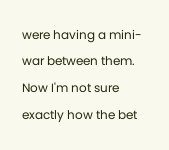were having a mini-war between them. Now I'm not sure exactly how the bet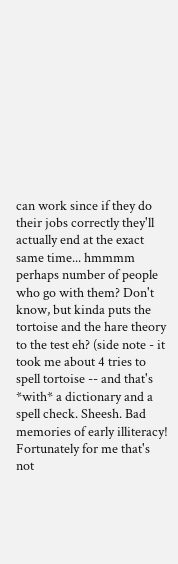can work since if they do their jobs correctly they'll actually end at the exact same time... hmmmm perhaps number of people who go with them? Don't know, but kinda puts the tortoise and the hare theory to the test eh? (side note - it took me about 4 tries to spell tortoise -- and that's *with* a dictionary and a spell check. Sheesh. Bad memories of early illiteracy! Fortunately for me that's not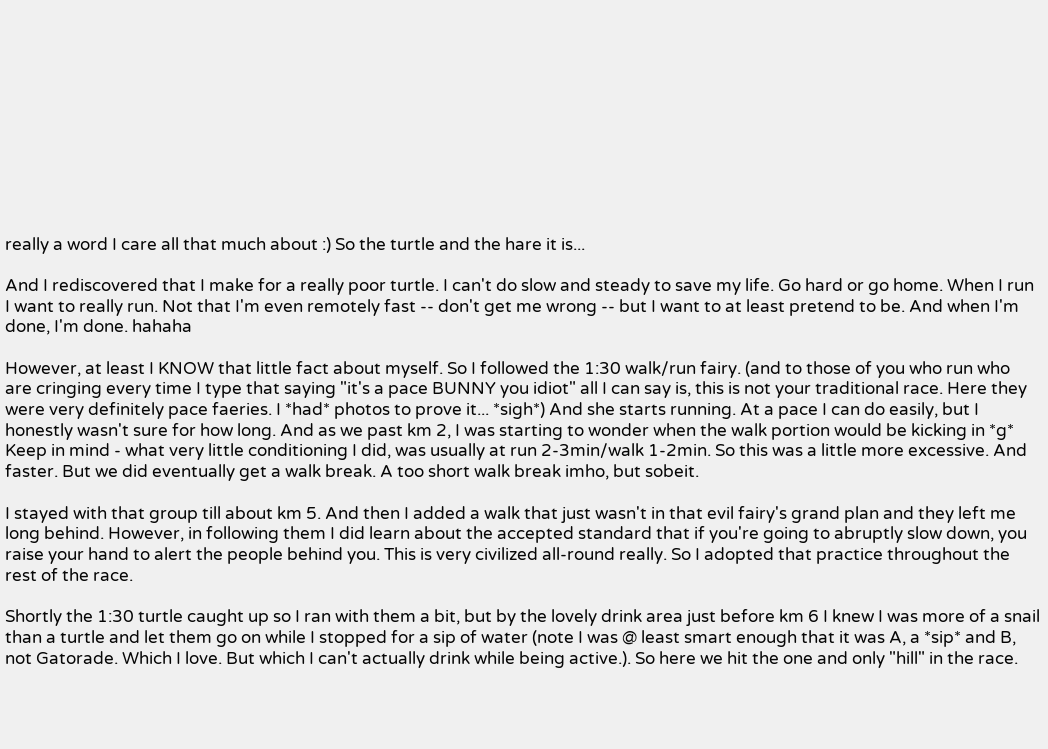really a word I care all that much about :) So the turtle and the hare it is...

And I rediscovered that I make for a really poor turtle. I can't do slow and steady to save my life. Go hard or go home. When I run I want to really run. Not that I'm even remotely fast -- don't get me wrong -- but I want to at least pretend to be. And when I'm done, I'm done. hahaha

However, at least I KNOW that little fact about myself. So I followed the 1:30 walk/run fairy. (and to those of you who run who are cringing every time I type that saying "it's a pace BUNNY you idiot" all I can say is, this is not your traditional race. Here they were very definitely pace faeries. I *had* photos to prove it... *sigh*) And she starts running. At a pace I can do easily, but I honestly wasn't sure for how long. And as we past km 2, I was starting to wonder when the walk portion would be kicking in *g* Keep in mind - what very little conditioning I did, was usually at run 2-3min/walk 1-2min. So this was a little more excessive. And faster. But we did eventually get a walk break. A too short walk break imho, but sobeit.

I stayed with that group till about km 5. And then I added a walk that just wasn't in that evil fairy's grand plan and they left me long behind. However, in following them I did learn about the accepted standard that if you're going to abruptly slow down, you raise your hand to alert the people behind you. This is very civilized all-round really. So I adopted that practice throughout the rest of the race.

Shortly the 1:30 turtle caught up so I ran with them a bit, but by the lovely drink area just before km 6 I knew I was more of a snail than a turtle and let them go on while I stopped for a sip of water (note I was @ least smart enough that it was A, a *sip* and B, not Gatorade. Which I love. But which I can't actually drink while being active.). So here we hit the one and only "hill" in the race.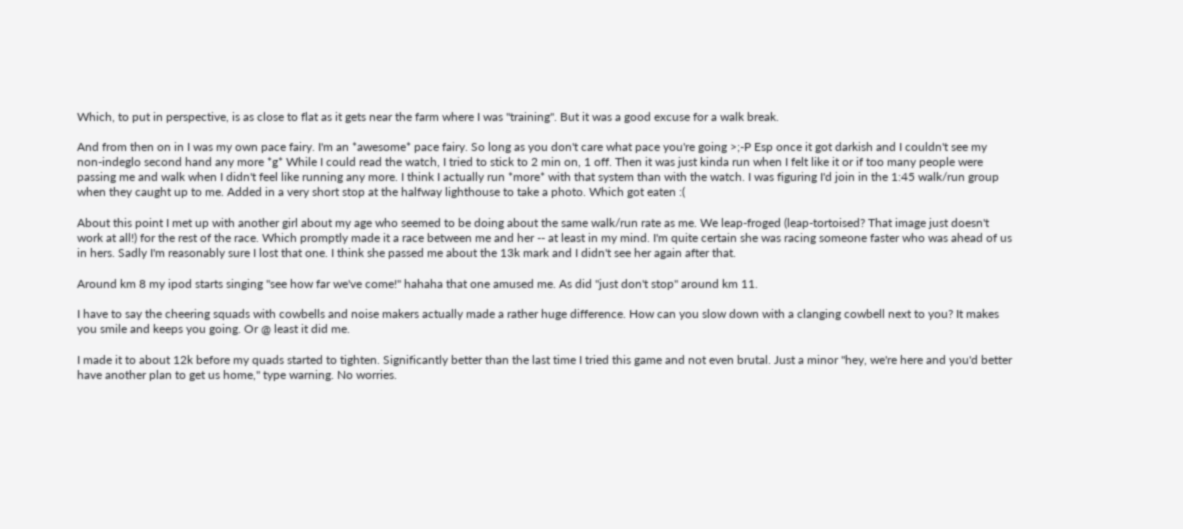Which, to put in perspective, is as close to flat as it gets near the farm where I was "training". But it was a good excuse for a walk break.

And from then on in I was my own pace fairy. I'm an *awesome* pace fairy. So long as you don't care what pace you're going >;-P Esp once it got darkish and I couldn't see my non-indeglo second hand any more *g* While I could read the watch, I tried to stick to 2 min on, 1 off. Then it was just kinda run when I felt like it or if too many people were passing me and walk when I didn't feel like running any more. I think I actually run *more* with that system than with the watch. I was figuring I'd join in the 1:45 walk/run group when they caught up to me. Added in a very short stop at the halfway lighthouse to take a photo. Which got eaten :(

About this point I met up with another girl about my age who seemed to be doing about the same walk/run rate as me. We leap-froged (leap-tortoised? That image just doesn't work at all!) for the rest of the race. Which promptly made it a race between me and her -- at least in my mind. I'm quite certain she was racing someone faster who was ahead of us in hers. Sadly I'm reasonably sure I lost that one. I think she passed me about the 13k mark and I didn't see her again after that.

Around km 8 my ipod starts singing "see how far we've come!" hahaha that one amused me. As did "just don't stop" around km 11.

I have to say the cheering squads with cowbells and noise makers actually made a rather huge difference. How can you slow down with a clanging cowbell next to you? It makes you smile and keeps you going. Or @ least it did me.

I made it to about 12k before my quads started to tighten. Significantly better than the last time I tried this game and not even brutal. Just a minor "hey, we're here and you'd better have another plan to get us home," type warning. No worries.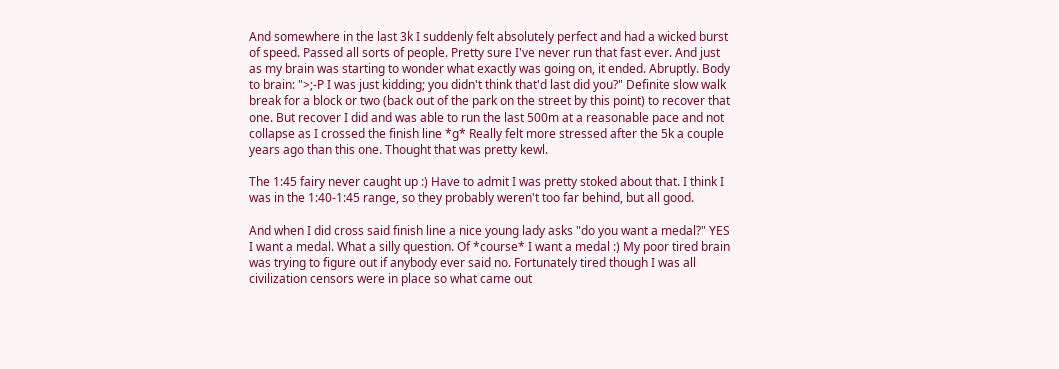And somewhere in the last 3k I suddenly felt absolutely perfect and had a wicked burst of speed. Passed all sorts of people. Pretty sure I've never run that fast ever. And just as my brain was starting to wonder what exactly was going on, it ended. Abruptly. Body to brain: ">;-P I was just kidding; you didn't think that'd last did you?" Definite slow walk break for a block or two (back out of the park on the street by this point) to recover that one. But recover I did and was able to run the last 500m at a reasonable pace and not collapse as I crossed the finish line *g* Really felt more stressed after the 5k a couple years ago than this one. Thought that was pretty kewl.

The 1:45 fairy never caught up :) Have to admit I was pretty stoked about that. I think I was in the 1:40-1:45 range, so they probably weren't too far behind, but all good.

And when I did cross said finish line a nice young lady asks "do you want a medal?" YES I want a medal. What a silly question. Of *course* I want a medal :) My poor tired brain was trying to figure out if anybody ever said no. Fortunately tired though I was all civilization censors were in place so what came out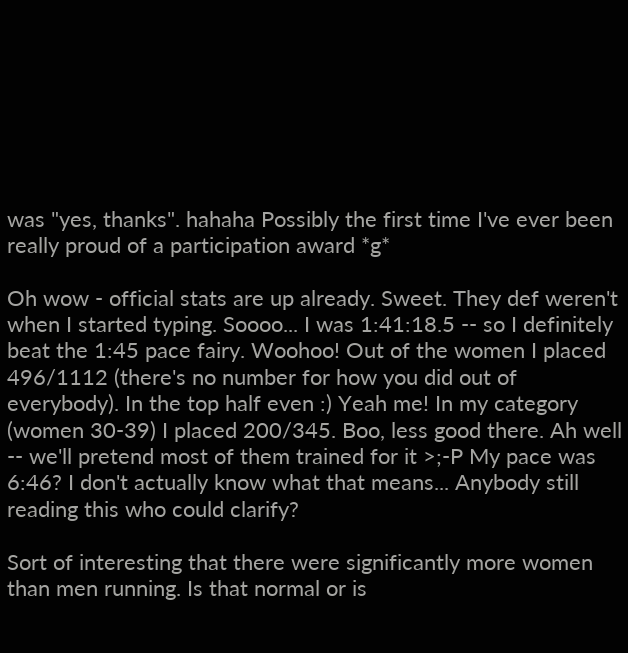was "yes, thanks". hahaha Possibly the first time I've ever been really proud of a participation award *g*

Oh wow - official stats are up already. Sweet. They def weren't when I started typing. Soooo... I was 1:41:18.5 -- so I definitely beat the 1:45 pace fairy. Woohoo! Out of the women I placed 496/1112 (there's no number for how you did out of everybody). In the top half even :) Yeah me! In my category (women 30-39) I placed 200/345. Boo, less good there. Ah well -- we'll pretend most of them trained for it >;-P My pace was 6:46? I don't actually know what that means... Anybody still reading this who could clarify?

Sort of interesting that there were significantly more women than men running. Is that normal or is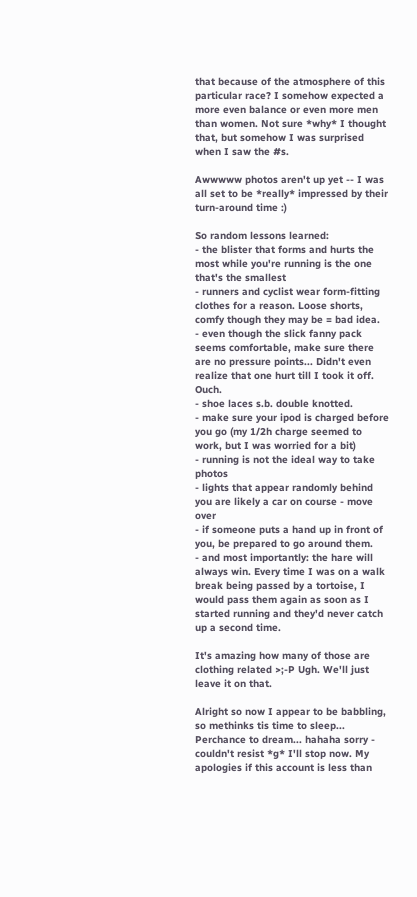that because of the atmosphere of this particular race? I somehow expected a more even balance or even more men than women. Not sure *why* I thought that, but somehow I was surprised when I saw the #s.

Awwwww photos aren't up yet -- I was all set to be *really* impressed by their turn-around time :)

So random lessons learned:
- the blister that forms and hurts the most while you're running is the one that's the smallest
- runners and cyclist wear form-fitting clothes for a reason. Loose shorts, comfy though they may be = bad idea.
- even though the slick fanny pack seems comfortable, make sure there are no pressure points... Didn't even realize that one hurt till I took it off. Ouch.
- shoe laces s.b. double knotted.
- make sure your ipod is charged before you go (my 1/2h charge seemed to work, but I was worried for a bit)
- running is not the ideal way to take photos
- lights that appear randomly behind you are likely a car on course - move over
- if someone puts a hand up in front of you, be prepared to go around them.
- and most importantly: the hare will always win. Every time I was on a walk break being passed by a tortoise, I would pass them again as soon as I started running and they'd never catch up a second time.

It's amazing how many of those are clothing related >;-P Ugh. We'll just leave it on that.

Alright so now I appear to be babbling, so methinks tis time to sleep... Perchance to dream... hahaha sorry - couldn't resist *g* I'll stop now. My apologies if this account is less than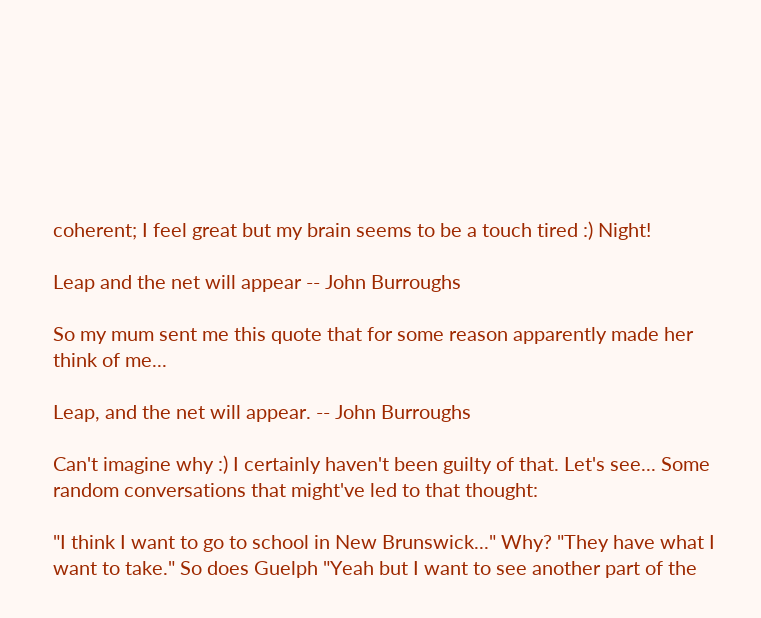coherent; I feel great but my brain seems to be a touch tired :) Night!

Leap and the net will appear -- John Burroughs

So my mum sent me this quote that for some reason apparently made her think of me...

Leap, and the net will appear. -- John Burroughs

Can't imagine why :) I certainly haven't been guilty of that. Let's see... Some random conversations that might've led to that thought:

"I think I want to go to school in New Brunswick..." Why? "They have what I want to take." So does Guelph "Yeah but I want to see another part of the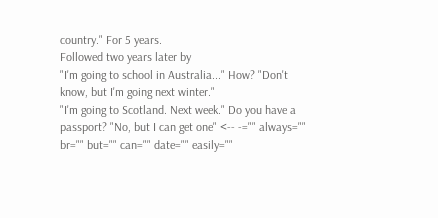country." For 5 years.
Followed two years later by
"I'm going to school in Australia..." How? "Don't know, but I'm going next winter."
"I'm going to Scotland. Next week." Do you have a passport? "No, but I can get one" <-- -="" always="" br="" but="" can="" date="" easily=""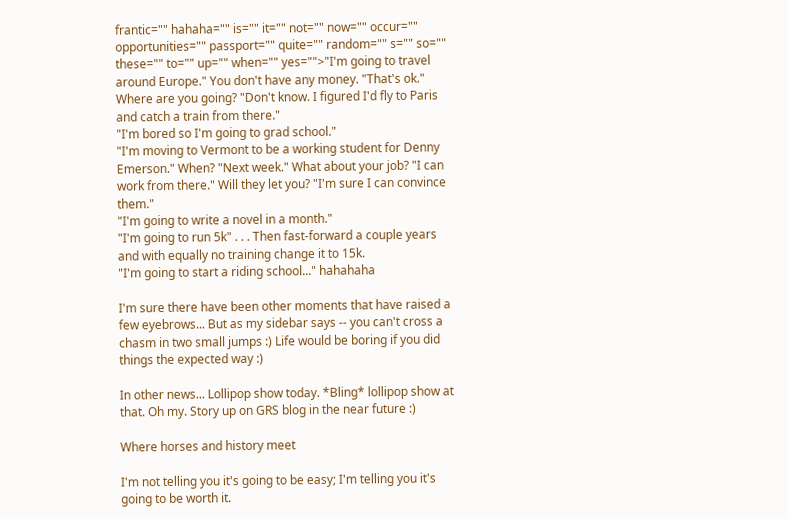frantic="" hahaha="" is="" it="" not="" now="" occur="" opportunities="" passport="" quite="" random="" s="" so="" these="" to="" up="" when="" yes="">"I'm going to travel around Europe." You don't have any money. "That's ok." Where are you going? "Don't know. I figured I'd fly to Paris and catch a train from there."
"I'm bored so I'm going to grad school."
"I'm moving to Vermont to be a working student for Denny Emerson." When? "Next week." What about your job? "I can work from there." Will they let you? "I'm sure I can convince them."
"I'm going to write a novel in a month."
"I'm going to run 5k" . . . Then fast-forward a couple years and with equally no training change it to 15k.
"I'm going to start a riding school..." hahahaha

I'm sure there have been other moments that have raised a few eyebrows... But as my sidebar says -- you can't cross a chasm in two small jumps :) Life would be boring if you did things the expected way :)

In other news... Lollipop show today. *Bling* lollipop show at that. Oh my. Story up on GRS blog in the near future :)

Where horses and history meet

I'm not telling you it's going to be easy; I'm telling you it's going to be worth it.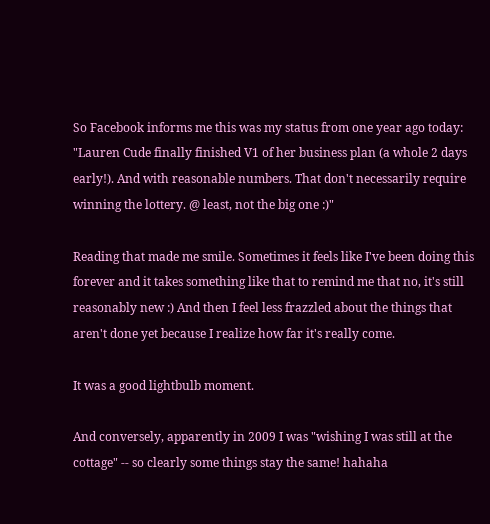So Facebook informs me this was my status from one year ago today: "Lauren Cude finally finished V1 of her business plan (a whole 2 days early!). And with reasonable numbers. That don't necessarily require winning the lottery. @ least, not the big one :)"

Reading that made me smile. Sometimes it feels like I've been doing this forever and it takes something like that to remind me that no, it's still reasonably new :) And then I feel less frazzled about the things that aren't done yet because I realize how far it's really come.

It was a good lightbulb moment.

And conversely, apparently in 2009 I was "wishing I was still at the cottage" -- so clearly some things stay the same! hahaha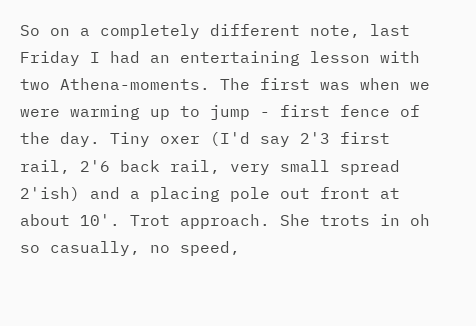So on a completely different note, last Friday I had an entertaining lesson with two Athena-moments. The first was when we were warming up to jump - first fence of the day. Tiny oxer (I'd say 2'3 first rail, 2'6 back rail, very small spread 2'ish) and a placing pole out front at about 10'. Trot approach. She trots in oh so casually, no speed,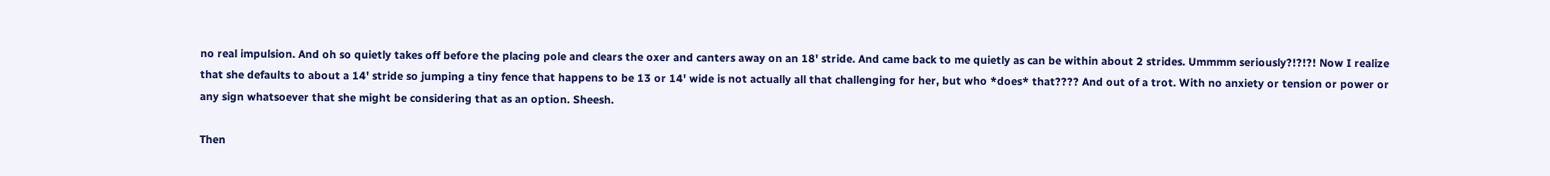no real impulsion. And oh so quietly takes off before the placing pole and clears the oxer and canters away on an 18' stride. And came back to me quietly as can be within about 2 strides. Ummmm seriously?!?!?! Now I realize that she defaults to about a 14' stride so jumping a tiny fence that happens to be 13 or 14' wide is not actually all that challenging for her, but who *does* that???? And out of a trot. With no anxiety or tension or power or any sign whatsoever that she might be considering that as an option. Sheesh.

Then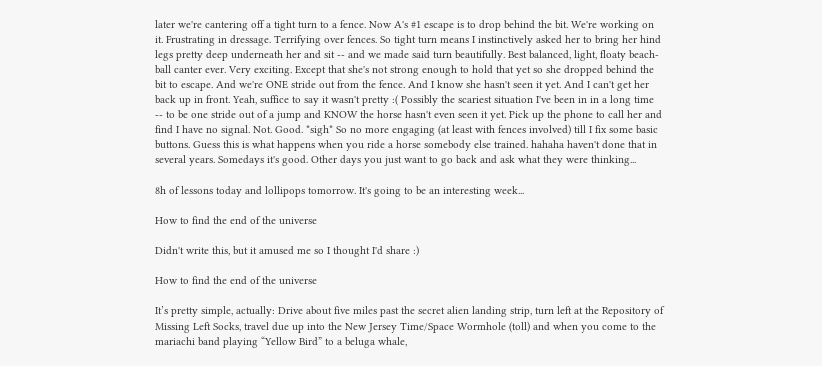later we're cantering off a tight turn to a fence. Now A's #1 escape is to drop behind the bit. We're working on it. Frustrating in dressage. Terrifying over fences. So tight turn means I instinctively asked her to bring her hind legs pretty deep underneath her and sit -- and we made said turn beautifully. Best balanced, light, floaty beach-ball canter ever. Very exciting. Except that she's not strong enough to hold that yet so she dropped behind the bit to escape. And we're ONE stride out from the fence. And I know she hasn't seen it yet. And I can't get her back up in front. Yeah, suffice to say it wasn't pretty :( Possibly the scariest situation I've been in in a long time -- to be one stride out of a jump and KNOW the horse hasn't even seen it yet. Pick up the phone to call her and find I have no signal. Not. Good. *sigh* So no more engaging (at least with fences involved) till I fix some basic buttons. Guess this is what happens when you ride a horse somebody else trained. hahaha haven't done that in several years. Somedays it's good. Other days you just want to go back and ask what they were thinking...

8h of lessons today and lollipops tomorrow. It's going to be an interesting week...

How to find the end of the universe

Didn't write this, but it amused me so I thought I'd share :)

How to find the end of the universe

It’s pretty simple, actually: Drive about five miles past the secret alien landing strip, turn left at the Repository of Missing Left Socks, travel due up into the New Jersey Time/Space Wormhole (toll) and when you come to the mariachi band playing “Yellow Bird” to a beluga whale,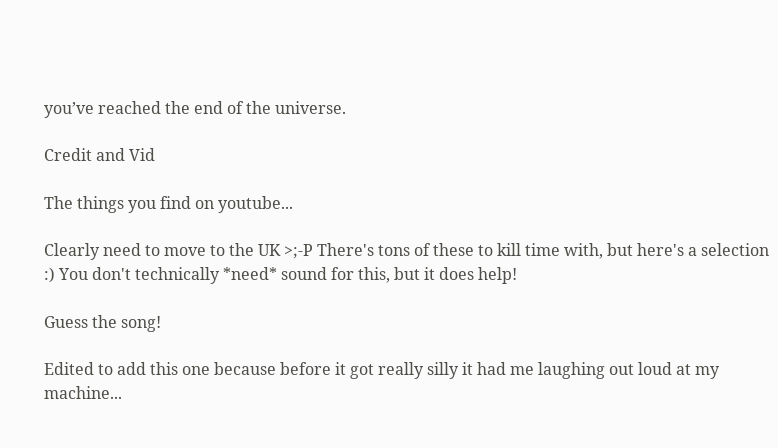you’ve reached the end of the universe.

Credit and Vid

The things you find on youtube...

Clearly need to move to the UK >;-P There's tons of these to kill time with, but here's a selection :) You don't technically *need* sound for this, but it does help!

Guess the song!

Edited to add this one because before it got really silly it had me laughing out loud at my machine...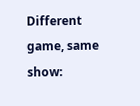Different game, same show: